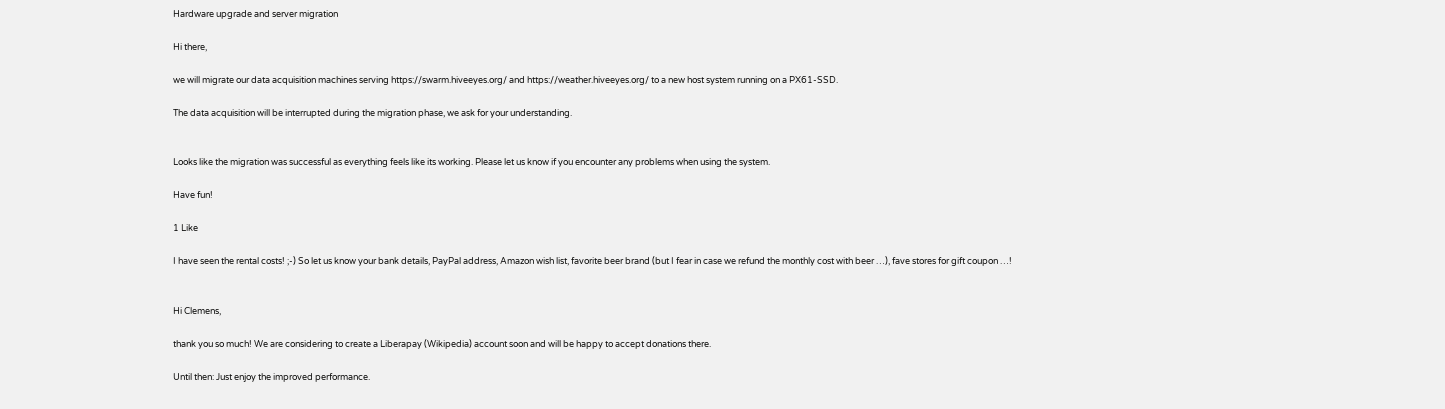Hardware upgrade and server migration

Hi there,

we will migrate our data acquisition machines serving https://swarm.hiveeyes.org/ and https://weather.hiveeyes.org/ to a new host system running on a PX61-SSD.

The data acquisition will be interrupted during the migration phase, we ask for your understanding.


Looks like the migration was successful as everything feels like its working. Please let us know if you encounter any problems when using the system.

Have fun!

1 Like

I have seen the rental costs! ;-) So let us know your bank details, PayPal address, Amazon wish list, favorite beer brand (but I fear in case we refund the monthly cost with beer …), fave stores for gift coupon …!


Hi Clemens,

thank you so much! We are considering to create a Liberapay (Wikipedia) account soon and will be happy to accept donations there.

Until then: Just enjoy the improved performance.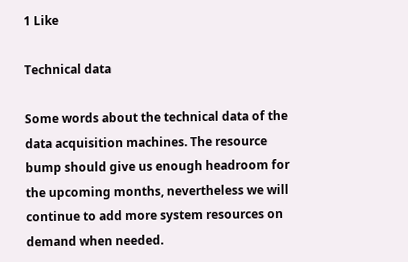1 Like

Technical data

Some words about the technical data of the data acquisition machines. The resource bump should give us enough headroom for the upcoming months, nevertheless we will continue to add more system resources on demand when needed.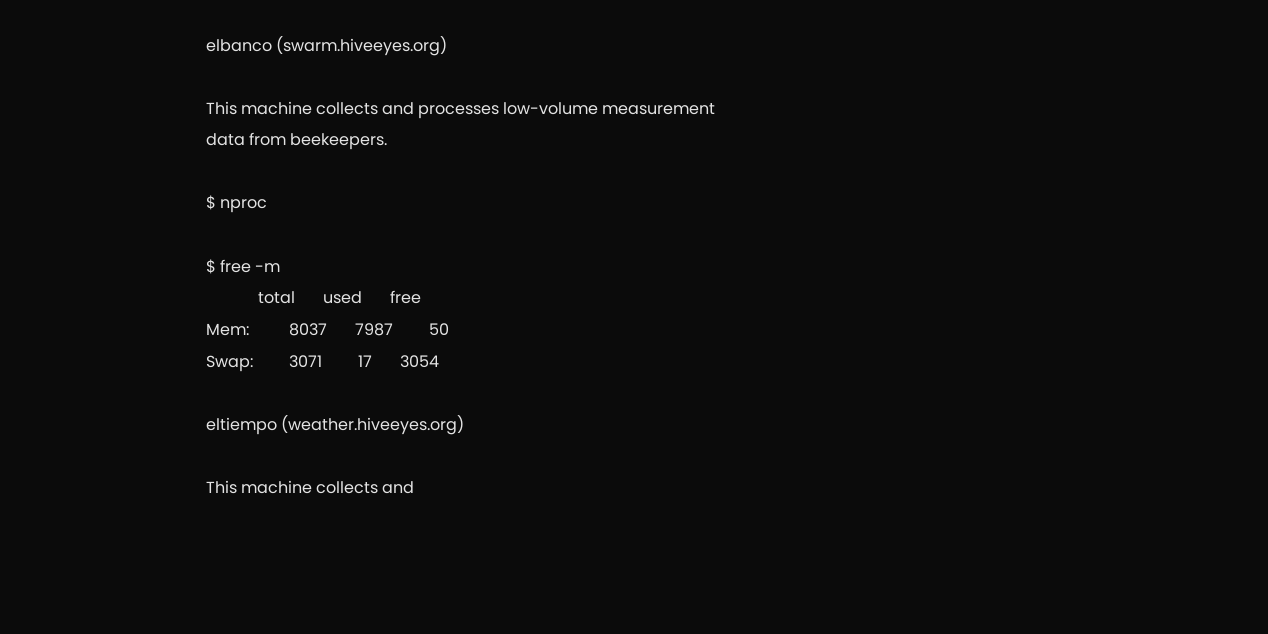elbanco (swarm.hiveeyes.org)

This machine collects and processes low-volume measurement data from beekeepers.

$ nproc

$ free -m
             total       used       free
Mem:          8037       7987         50
Swap:         3071         17       3054

eltiempo (weather.hiveeyes.org)

This machine collects and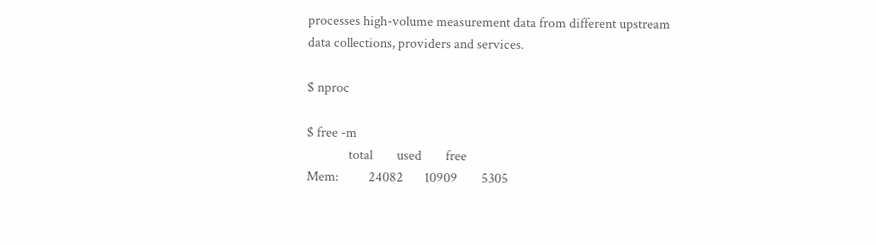processes high-volume measurement data from different upstream data collections, providers and services.

$ nproc

$ free -m
              total        used        free
Mem:          24082       10909        5305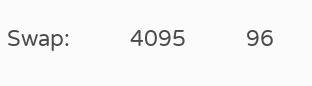Swap:          4095          96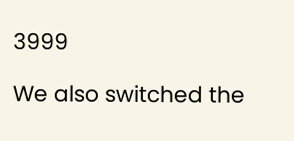3999

We also switched the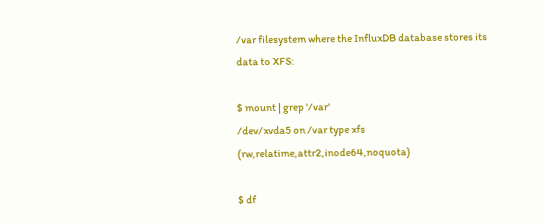/var filesystem where the InfluxDB database stores its data to XFS:

$ mount | grep '/var'
/dev/xvda5 on /var type xfs (rw,relatime,attr2,inode64,noquota)

$ df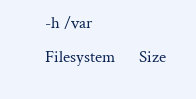-h /var
Filesystem      Size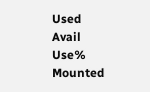Used Avail Use% Mounted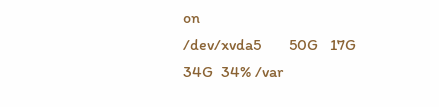on
/dev/xvda5       50G   17G   34G  34% /var